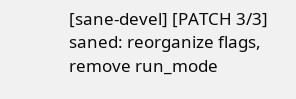[sane-devel] [PATCH 3/3] saned: reorganize flags, remove run_mode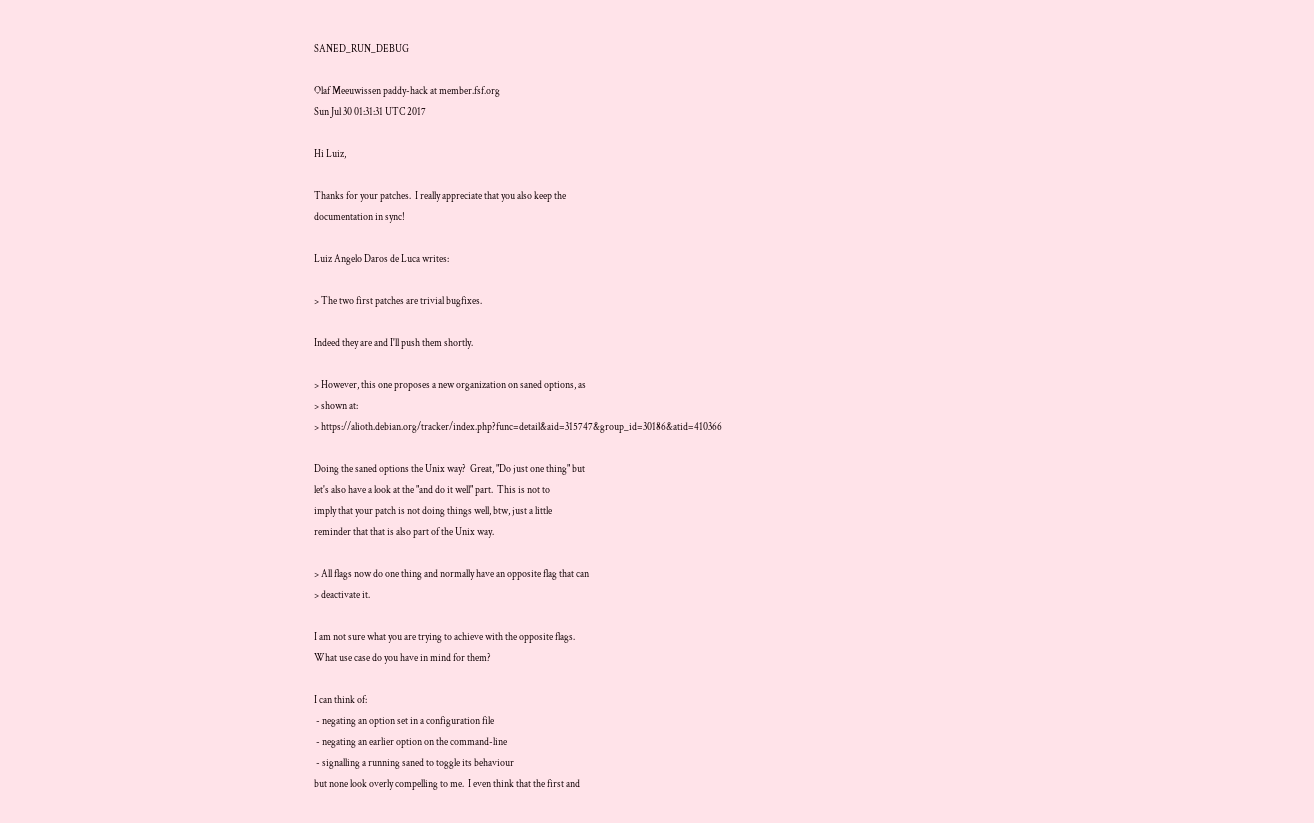SANED_RUN_DEBUG

Olaf Meeuwissen paddy-hack at member.fsf.org
Sun Jul 30 01:31:31 UTC 2017

Hi Luiz,

Thanks for your patches.  I really appreciate that you also keep the
documentation in sync!

Luiz Angelo Daros de Luca writes:

> The two first patches are trivial bugfixes.

Indeed they are and I'll push them shortly.

> However, this one proposes a new organization on saned options, as
> shown at:
> https://alioth.debian.org/tracker/index.php?func=detail&aid=315747&group_id=30186&atid=410366

Doing the saned options the Unix way?  Great, "Do just one thing" but
let's also have a look at the "and do it well" part.  This is not to
imply that your patch is not doing things well, btw, just a little
reminder that that is also part of the Unix way.

> All flags now do one thing and normally have an opposite flag that can
> deactivate it.

I am not sure what you are trying to achieve with the opposite flags.
What use case do you have in mind for them?

I can think of:
 - negating an option set in a configuration file
 - negating an earlier option on the command-line
 - signalling a running saned to toggle its behaviour
but none look overly compelling to me.  I even think that the first and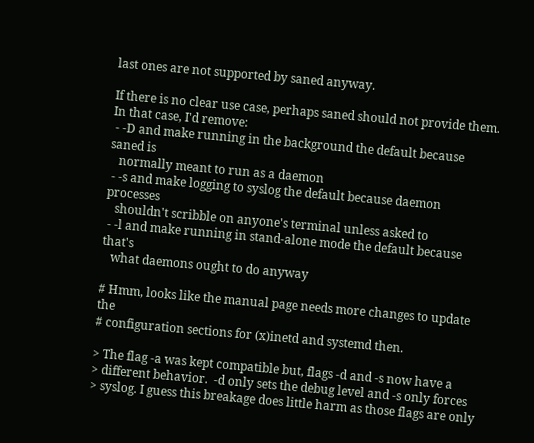last ones are not supported by saned anyway.

If there is no clear use case, perhaps saned should not provide them.
In that case, I'd remove:
 - -D and make running in the background the default because saned is
   normally meant to run as a daemon
 - -s and make logging to syslog the default because daemon processes
   shouldn't scribble on anyone's terminal unless asked to
 - -l and make running in stand-alone mode the default because that's
   what daemons ought to do anyway

# Hmm, looks like the manual page needs more changes to update the
# configuration sections for (x)inetd and systemd then.

> The flag -a was kept compatible but, flags -d and -s now have a
> different behavior.  -d only sets the debug level and -s only forces
> syslog. I guess this breakage does little harm as those flags are only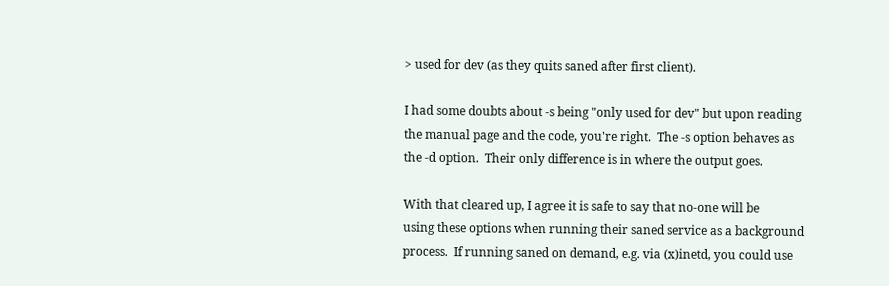> used for dev (as they quits saned after first client).

I had some doubts about -s being "only used for dev" but upon reading
the manual page and the code, you're right.  The -s option behaves as
the -d option.  Their only difference is in where the output goes.

With that cleared up, I agree it is safe to say that no-one will be
using these options when running their saned service as a background
process.  If running saned on demand, e.g. via (x)inetd, you could use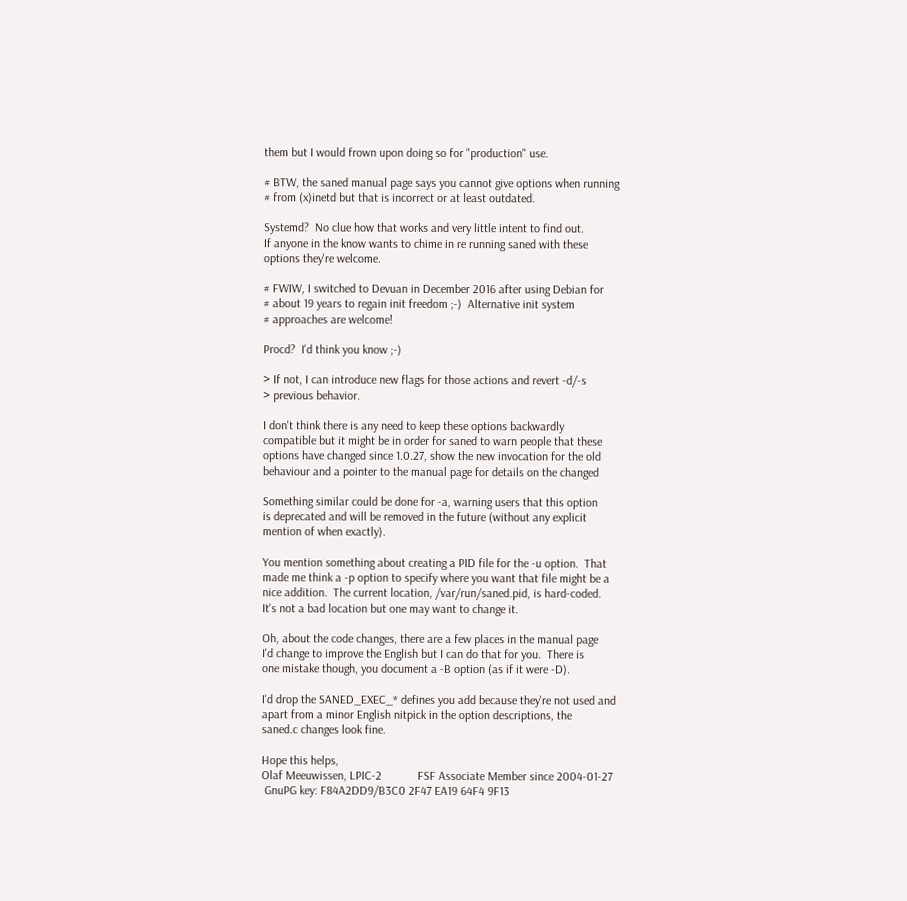them but I would frown upon doing so for "production" use.

# BTW, the saned manual page says you cannot give options when running
# from (x)inetd but that is incorrect or at least outdated.

Systemd?  No clue how that works and very little intent to find out.
If anyone in the know wants to chime in re running saned with these
options they're welcome.

# FWIW, I switched to Devuan in December 2016 after using Debian for
# about 19 years to regain init freedom ;-)  Alternative init system
# approaches are welcome!

Procd?  I'd think you know ;-)

> If not, I can introduce new flags for those actions and revert -d/-s
> previous behavior.

I don't think there is any need to keep these options backwardly
compatible but it might be in order for saned to warn people that these
options have changed since 1.0.27, show the new invocation for the old
behaviour and a pointer to the manual page for details on the changed

Something similar could be done for -a, warning users that this option
is deprecated and will be removed in the future (without any explicit
mention of when exactly).

You mention something about creating a PID file for the -u option.  That
made me think a -p option to specify where you want that file might be a
nice addition.  The current location, /var/run/saned.pid, is hard-coded.
It's not a bad location but one may want to change it.

Oh, about the code changes, there are a few places in the manual page
I'd change to improve the English but I can do that for you.  There is
one mistake though, you document a -B option (as if it were -D).

I'd drop the SANED_EXEC_* defines you add because they're not used and
apart from a minor English nitpick in the option descriptions, the
saned.c changes look fine.

Hope this helps,
Olaf Meeuwissen, LPIC-2            FSF Associate Member since 2004-01-27
 GnuPG key: F84A2DD9/B3C0 2F47 EA19 64F4 9F13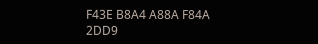F43E B8A4 A88A F84A 2DD9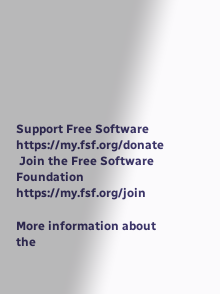Support Free Software                        https://my.fsf.org/donate
 Join the Free Software Foundation              https://my.fsf.org/join

More information about the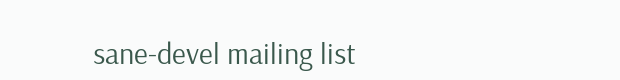sane-devel mailing list